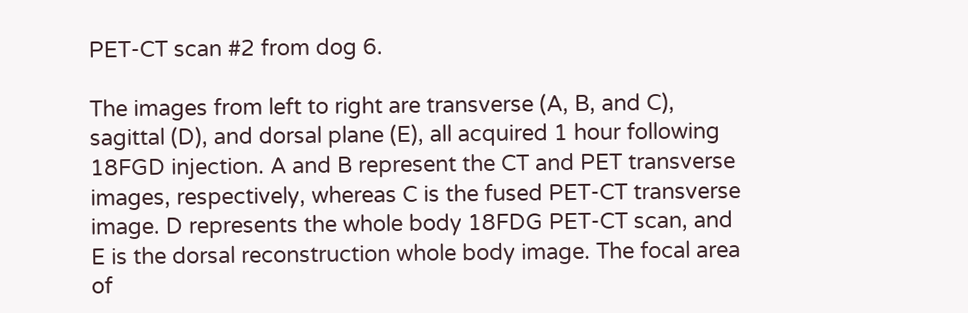PET-CT scan #2 from dog 6.

The images from left to right are transverse (A, B, and C), sagittal (D), and dorsal plane (E), all acquired 1 hour following 18FGD injection. A and B represent the CT and PET transverse images, respectively, whereas C is the fused PET-CT transverse image. D represents the whole body 18FDG PET-CT scan, and E is the dorsal reconstruction whole body image. The focal area of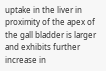uptake in the liver in proximity of the apex of the gall bladder is larger and exhibits further increase in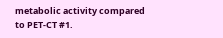metabolic activity compared to PET-CT #1.